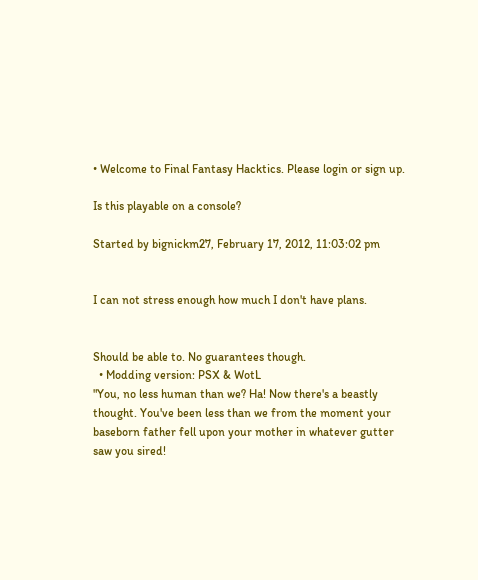• Welcome to Final Fantasy Hacktics. Please login or sign up.

Is this playable on a console?

Started by bignickm27, February 17, 2012, 11:03:02 pm


I can not stress enough how much I don't have plans.


Should be able to. No guarantees though.
  • Modding version: PSX & WotL
"You, no less human than we? Ha! Now there's a beastly thought. You've been less than we from the moment your baseborn father fell upon your mother in whatever gutter saw you sired!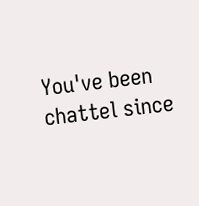You've been chattel since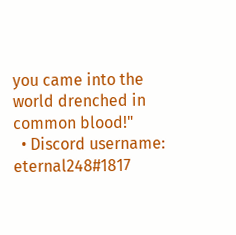you came into the world drenched in common blood!"
  • Discord username: eternal248#1817